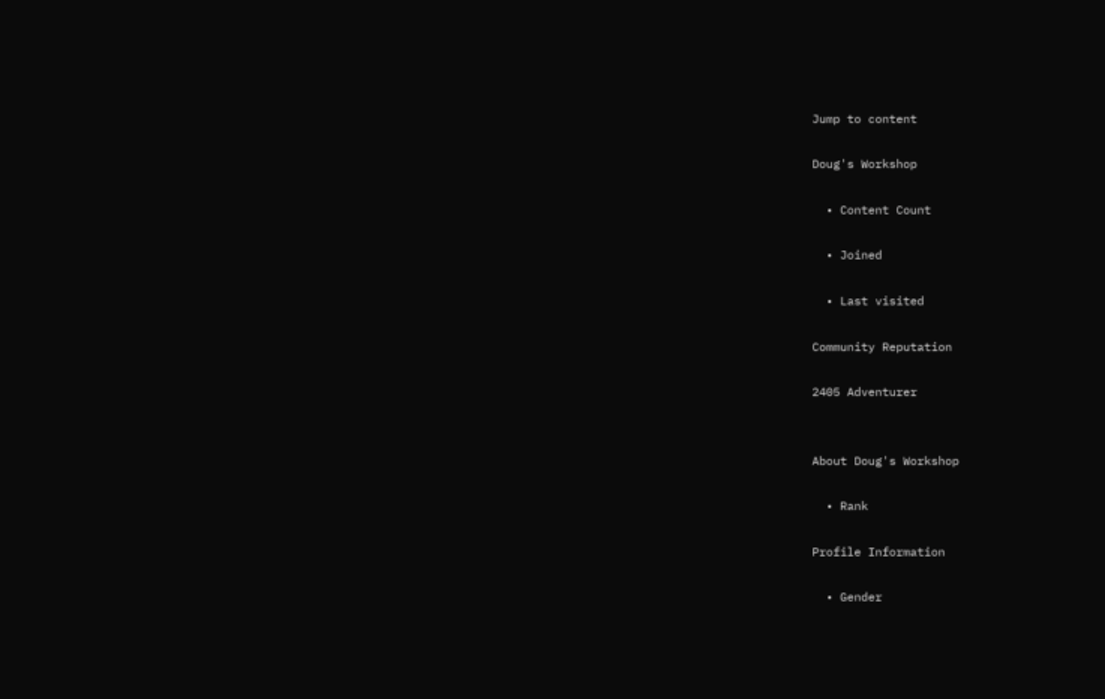Jump to content

Doug's Workshop

  • Content Count

  • Joined

  • Last visited

Community Reputation

2405 Adventurer


About Doug's Workshop

  • Rank

Profile Information

  • Gender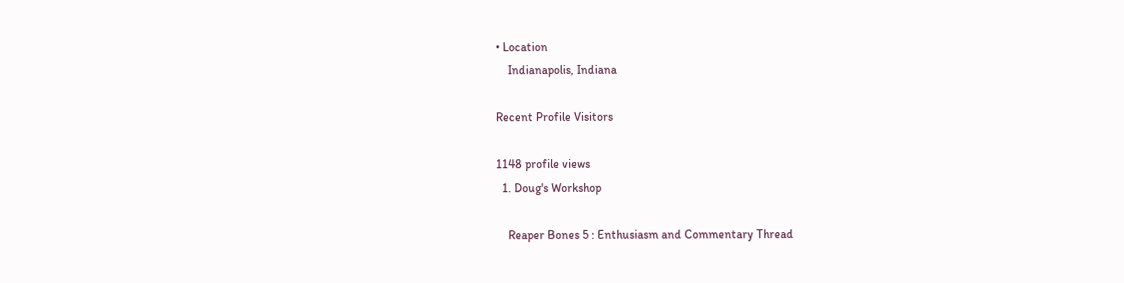• Location
    Indianapolis, Indiana

Recent Profile Visitors

1148 profile views
  1. Doug's Workshop

    Reaper Bones 5 : Enthusiasm and Commentary Thread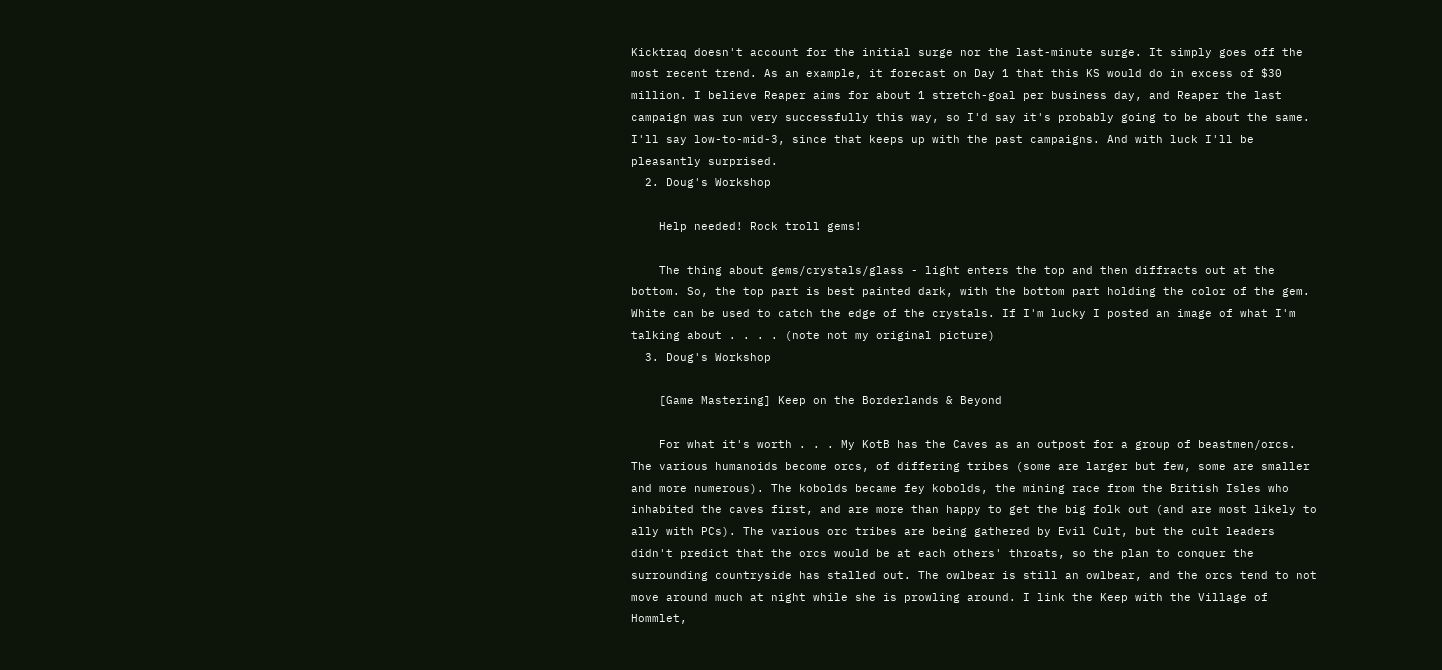Kicktraq doesn't account for the initial surge nor the last-minute surge. It simply goes off the most recent trend. As an example, it forecast on Day 1 that this KS would do in excess of $30 million. I believe Reaper aims for about 1 stretch-goal per business day, and Reaper the last campaign was run very successfully this way, so I'd say it's probably going to be about the same. I'll say low-to-mid-3, since that keeps up with the past campaigns. And with luck I'll be pleasantly surprised.
  2. Doug's Workshop

    Help needed! Rock troll gems!

    The thing about gems/crystals/glass - light enters the top and then diffracts out at the bottom. So, the top part is best painted dark, with the bottom part holding the color of the gem. White can be used to catch the edge of the crystals. If I'm lucky I posted an image of what I'm talking about . . . . (note not my original picture)
  3. Doug's Workshop

    [Game Mastering] Keep on the Borderlands & Beyond

    For what it's worth . . . My KotB has the Caves as an outpost for a group of beastmen/orcs. The various humanoids become orcs, of differing tribes (some are larger but few, some are smaller and more numerous). The kobolds became fey kobolds, the mining race from the British Isles who inhabited the caves first, and are more than happy to get the big folk out (and are most likely to ally with PCs). The various orc tribes are being gathered by Evil Cult, but the cult leaders didn't predict that the orcs would be at each others' throats, so the plan to conquer the surrounding countryside has stalled out. The owlbear is still an owlbear, and the orcs tend to not move around much at night while she is prowling around. I link the Keep with the Village of Hommlet,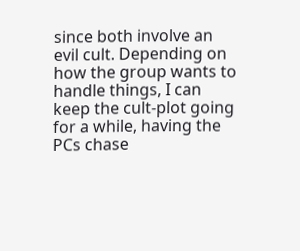since both involve an evil cult. Depending on how the group wants to handle things, I can keep the cult-plot going for a while, having the PCs chase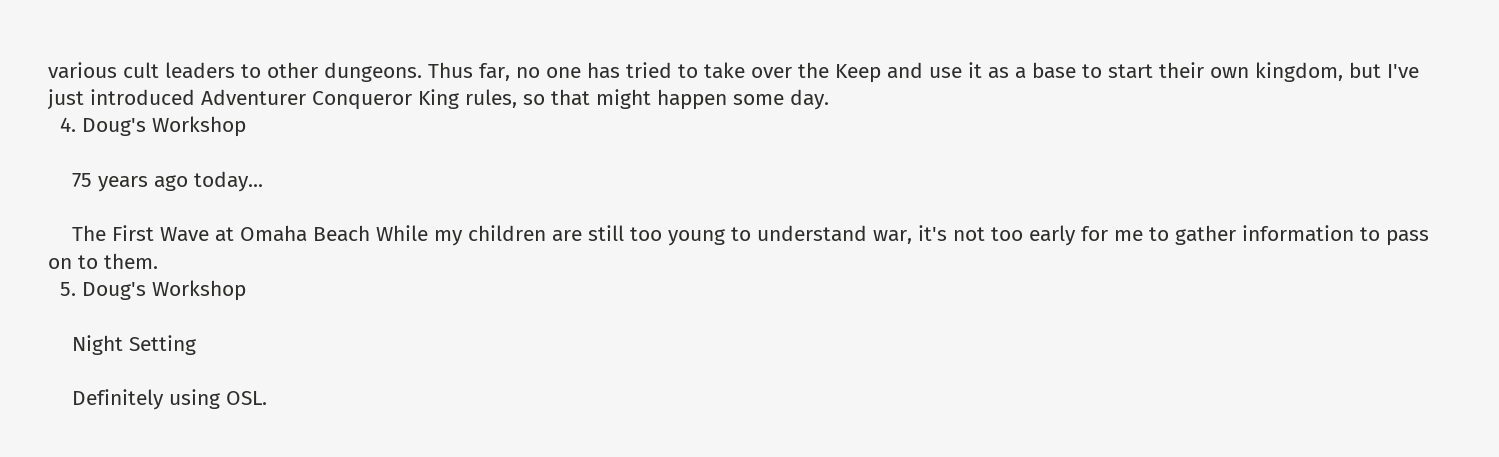various cult leaders to other dungeons. Thus far, no one has tried to take over the Keep and use it as a base to start their own kingdom, but I've just introduced Adventurer Conqueror King rules, so that might happen some day.
  4. Doug's Workshop

    75 years ago today...

    The First Wave at Omaha Beach While my children are still too young to understand war, it's not too early for me to gather information to pass on to them.
  5. Doug's Workshop

    Night Setting

    Definitely using OSL.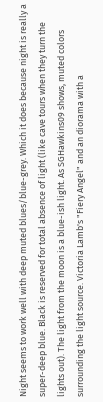Night seems to work well with deep muted blues/blue-grey. Which it does because night is really a super-deep blue. Black is reserved for total absence of light (like cave tours when they turn the lights out). The light from the moon is a blue-ish light. As SGHawkins09 shows, muted colors surrounding the light source. Victoria Lamb's "Fiery Angel" and an diorama with a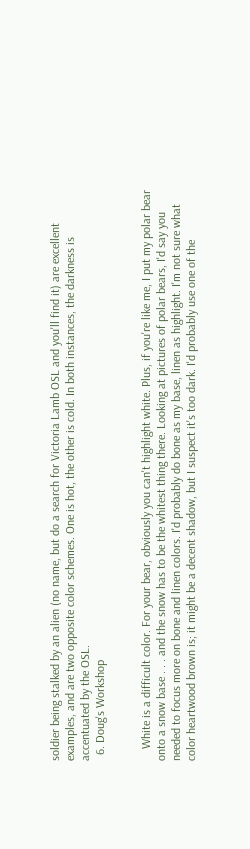soldier being stalked by an alien (no name, but do a search for Victoria Lamb OSL and you'll find it) are excellent examples, and are two opposite color schemes. One is hot, the other is cold. In both instances, the darkness is accentuated by the OSL.
  6. Doug's Workshop


    White is a difficult color. For your bear, obviously you can't highlight white. Plus, if you're like me, I put my polar bear onto a snow base . . . and the snow has to be the whitest thing there. Looking at pictures of polar bears, I'd say you needed to focus more on bone and linen colors. I'd probably do bone as my base, linen as highlight. I'm not sure what color heartwood brown is; it might be a decent shadow, but I suspect it's too dark. I'd probably use one of the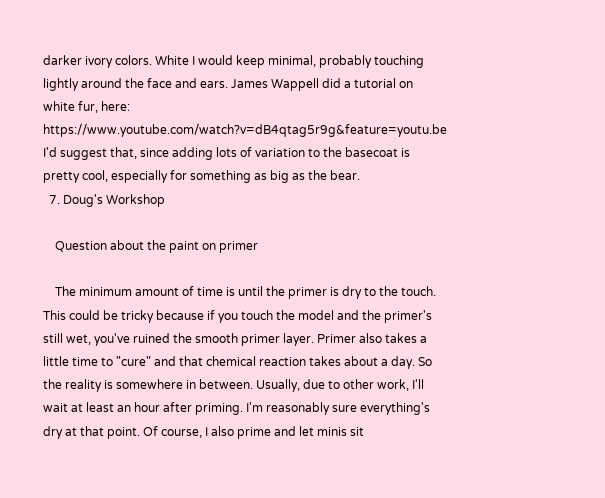darker ivory colors. White I would keep minimal, probably touching lightly around the face and ears. James Wappell did a tutorial on white fur, here: https://www.youtube.com/watch?v=dB4qtag5r9g&feature=youtu.be I'd suggest that, since adding lots of variation to the basecoat is pretty cool, especially for something as big as the bear.
  7. Doug's Workshop

    Question about the paint on primer

    The minimum amount of time is until the primer is dry to the touch. This could be tricky because if you touch the model and the primer's still wet, you've ruined the smooth primer layer. Primer also takes a little time to "cure" and that chemical reaction takes about a day. So the reality is somewhere in between. Usually, due to other work, I'll wait at least an hour after priming. I'm reasonably sure everything's dry at that point. Of course, I also prime and let minis sit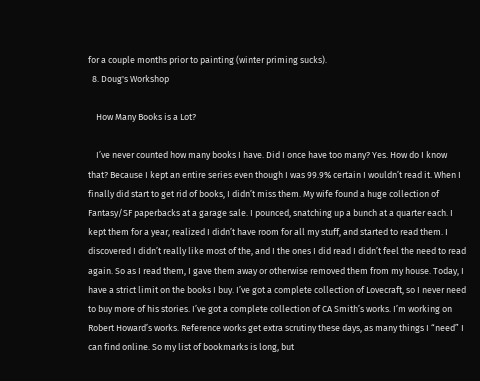for a couple months prior to painting (winter priming sucks).
  8. Doug's Workshop

    How Many Books is a Lot?

    I’ve never counted how many books I have. Did I once have too many? Yes. How do I know that? Because I kept an entire series even though I was 99.9% certain I wouldn’t read it. When I finally did start to get rid of books, I didn’t miss them. My wife found a huge collection of Fantasy/SF paperbacks at a garage sale. I pounced, snatching up a bunch at a quarter each. I kept them for a year, realized I didn’t have room for all my stuff, and started to read them. I discovered I didn’t really like most of the, and I the ones I did read I didn’t feel the need to read again. So as I read them, I gave them away or otherwise removed them from my house. Today, I have a strict limit on the books I buy. I’ve got a complete collection of Lovecraft, so I never need to buy more of his stories. I’ve got a complete collection of CA Smith’s works. I’m working on Robert Howard’s works. Reference works get extra scrutiny these days, as many things I “need” I can find online. So my list of bookmarks is long, but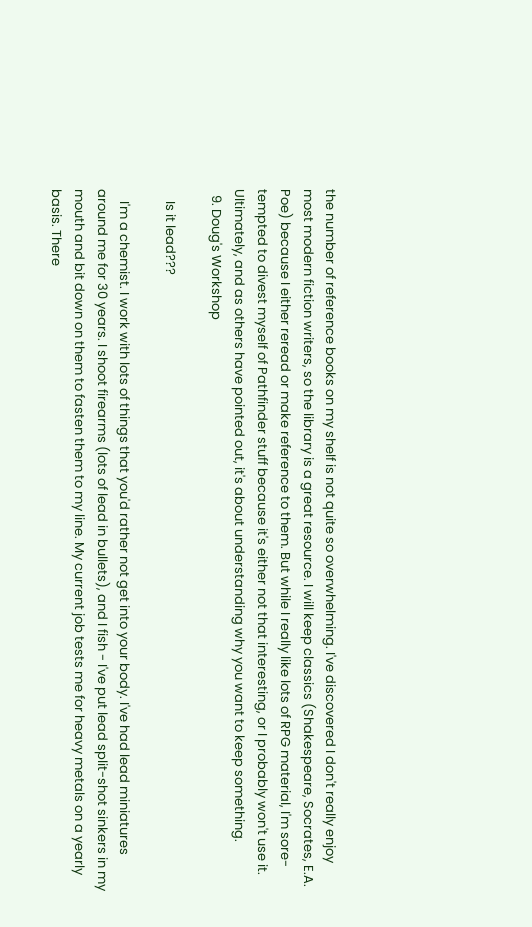the number of reference books on my shelf is not quite so overwhelming. I've discovered I don't really enjoy most modern fiction writers, so the library is a great resource. I will keep classics (Shakespeare, Socrates, E.A. Poe) because I either reread or make reference to them. But while I really like lots of RPG material, I'm sore-tempted to divest myself of Pathfinder stuff because it's either not that interesting, or I probably won't use it. Ultimately, and as others have pointed out, it's about understanding why you want to keep something.
  9. Doug's Workshop

    Is it lead???

    I'm a chemist. I work with lots of things that you'd rather not get into your body. I've had lead miniatures around me for 30 years. I shoot firearms (lots of lead in bullets), and I fish - I've put lead split-shot sinkers in my mouth and bit down on them to fasten them to my line. My current job tests me for heavy metals on a yearly basis. There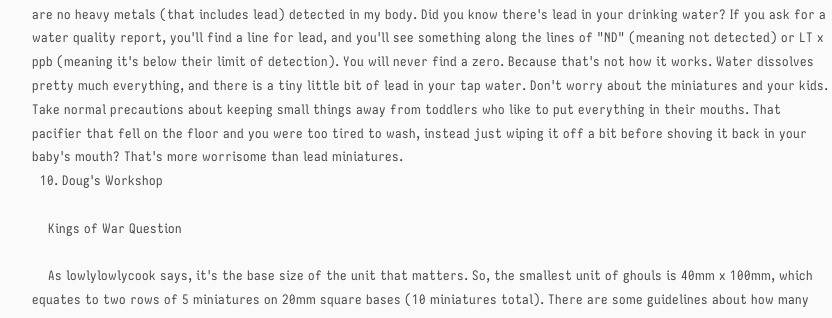are no heavy metals (that includes lead) detected in my body. Did you know there's lead in your drinking water? If you ask for a water quality report, you'll find a line for lead, and you'll see something along the lines of "ND" (meaning not detected) or LT x ppb (meaning it's below their limit of detection). You will never find a zero. Because that's not how it works. Water dissolves pretty much everything, and there is a tiny little bit of lead in your tap water. Don't worry about the miniatures and your kids. Take normal precautions about keeping small things away from toddlers who like to put everything in their mouths. That pacifier that fell on the floor and you were too tired to wash, instead just wiping it off a bit before shoving it back in your baby's mouth? That's more worrisome than lead miniatures.
  10. Doug's Workshop

    Kings of War Question

    As lowlylowlycook says, it's the base size of the unit that matters. So, the smallest unit of ghouls is 40mm x 100mm, which equates to two rows of 5 miniatures on 20mm square bases (10 miniatures total). There are some guidelines about how many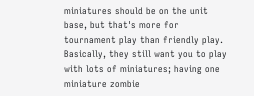miniatures should be on the unit base, but that's more for tournament play than friendly play. Basically, they still want you to play with lots of miniatures; having one miniature zombie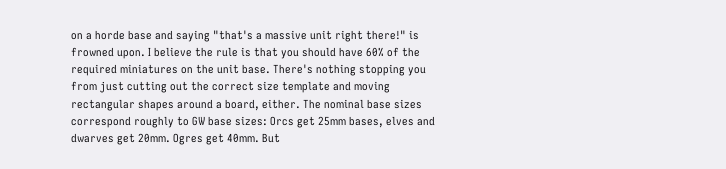on a horde base and saying "that's a massive unit right there!" is frowned upon. I believe the rule is that you should have 60% of the required miniatures on the unit base. There's nothing stopping you from just cutting out the correct size template and moving rectangular shapes around a board, either. The nominal base sizes correspond roughly to GW base sizes: Orcs get 25mm bases, elves and dwarves get 20mm. Ogres get 40mm. But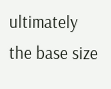ultimately the base size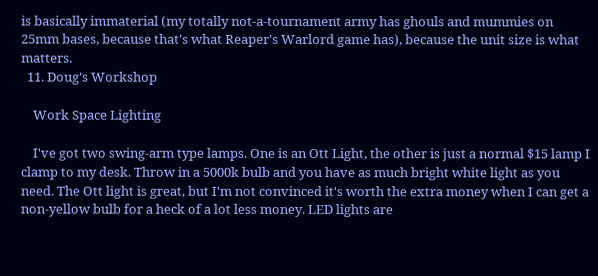is basically immaterial (my totally not-a-tournament army has ghouls and mummies on 25mm bases, because that's what Reaper's Warlord game has), because the unit size is what matters.
  11. Doug's Workshop

    Work Space Lighting

    I've got two swing-arm type lamps. One is an Ott Light, the other is just a normal $15 lamp I clamp to my desk. Throw in a 5000k bulb and you have as much bright white light as you need. The Ott light is great, but I'm not convinced it's worth the extra money when I can get a non-yellow bulb for a heck of a lot less money. LED lights are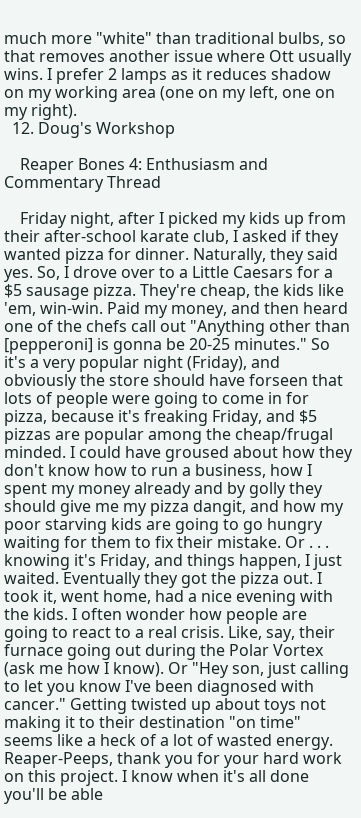much more "white" than traditional bulbs, so that removes another issue where Ott usually wins. I prefer 2 lamps as it reduces shadow on my working area (one on my left, one on my right).
  12. Doug's Workshop

    Reaper Bones 4: Enthusiasm and Commentary Thread

    Friday night, after I picked my kids up from their after-school karate club, I asked if they wanted pizza for dinner. Naturally, they said yes. So, I drove over to a Little Caesars for a $5 sausage pizza. They're cheap, the kids like 'em, win-win. Paid my money, and then heard one of the chefs call out "Anything other than [pepperoni] is gonna be 20-25 minutes." So it's a very popular night (Friday), and obviously the store should have forseen that lots of people were going to come in for pizza, because it's freaking Friday, and $5 pizzas are popular among the cheap/frugal minded. I could have groused about how they don't know how to run a business, how I spent my money already and by golly they should give me my pizza dangit, and how my poor starving kids are going to go hungry waiting for them to fix their mistake. Or . . . knowing it's Friday, and things happen, I just waited. Eventually they got the pizza out. I took it, went home, had a nice evening with the kids. I often wonder how people are going to react to a real crisis. Like, say, their furnace going out during the Polar Vortex (ask me how I know). Or "Hey son, just calling to let you know I've been diagnosed with cancer." Getting twisted up about toys not making it to their destination "on time" seems like a heck of a lot of wasted energy. Reaper-Peeps, thank you for your hard work on this project. I know when it's all done you'll be able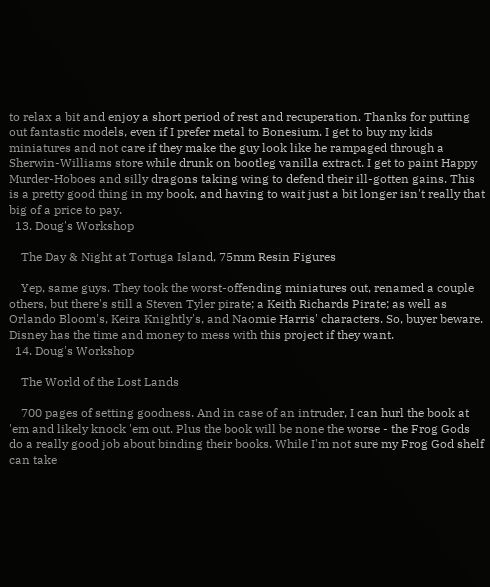to relax a bit and enjoy a short period of rest and recuperation. Thanks for putting out fantastic models, even if I prefer metal to Bonesium. I get to buy my kids miniatures and not care if they make the guy look like he rampaged through a Sherwin-Williams store while drunk on bootleg vanilla extract. I get to paint Happy Murder-Hoboes and silly dragons taking wing to defend their ill-gotten gains. This is a pretty good thing in my book, and having to wait just a bit longer isn't really that big of a price to pay.
  13. Doug's Workshop

    The Day & Night at Tortuga Island, 75mm Resin Figures

    Yep, same guys. They took the worst-offending miniatures out, renamed a couple others, but there's still a Steven Tyler pirate; a Keith Richards Pirate; as well as Orlando Bloom's, Keira Knightly's, and Naomie Harris' characters. So, buyer beware. Disney has the time and money to mess with this project if they want.
  14. Doug's Workshop

    The World of the Lost Lands

    700 pages of setting goodness. And in case of an intruder, I can hurl the book at 'em and likely knock 'em out. Plus the book will be none the worse - the Frog Gods do a really good job about binding their books. While I'm not sure my Frog God shelf can take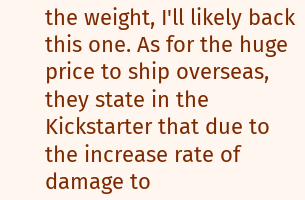the weight, I'll likely back this one. As for the huge price to ship overseas, they state in the Kickstarter that due to the increase rate of damage to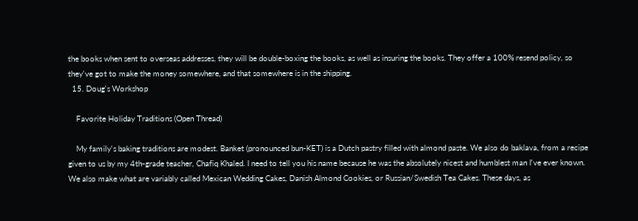the books when sent to overseas addresses, they will be double-boxing the books, as well as insuring the books. They offer a 100% resend policy, so they've got to make the money somewhere, and that somewhere is in the shipping.
  15. Doug's Workshop

    Favorite Holiday Traditions (Open Thread)

    My family's baking traditions are modest. Banket (pronounced bun-KET) is a Dutch pastry filled with almond paste. We also do baklava, from a recipe given to us by my 4th-grade teacher, Chafiq Khaled. I need to tell you his name because he was the absolutely nicest and humblest man I've ever known. We also make what are variably called Mexican Wedding Cakes, Danish Almond Cookies, or Russian/Swedish Tea Cakes. These days, as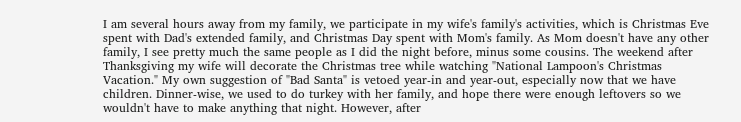I am several hours away from my family, we participate in my wife's family's activities, which is Christmas Eve spent with Dad's extended family, and Christmas Day spent with Mom's family. As Mom doesn't have any other family, I see pretty much the same people as I did the night before, minus some cousins. The weekend after Thanksgiving my wife will decorate the Christmas tree while watching "National Lampoon's Christmas Vacation." My own suggestion of "Bad Santa" is vetoed year-in and year-out, especially now that we have children. Dinner-wise, we used to do turkey with her family, and hope there were enough leftovers so we wouldn't have to make anything that night. However, after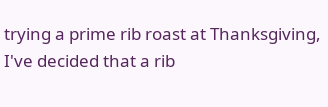trying a prime rib roast at Thanksgiving, I've decided that a rib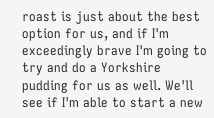roast is just about the best option for us, and if I'm exceedingly brave I'm going to try and do a Yorkshire pudding for us as well. We'll see if I'm able to start a new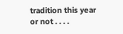tradition this year or not . . . .